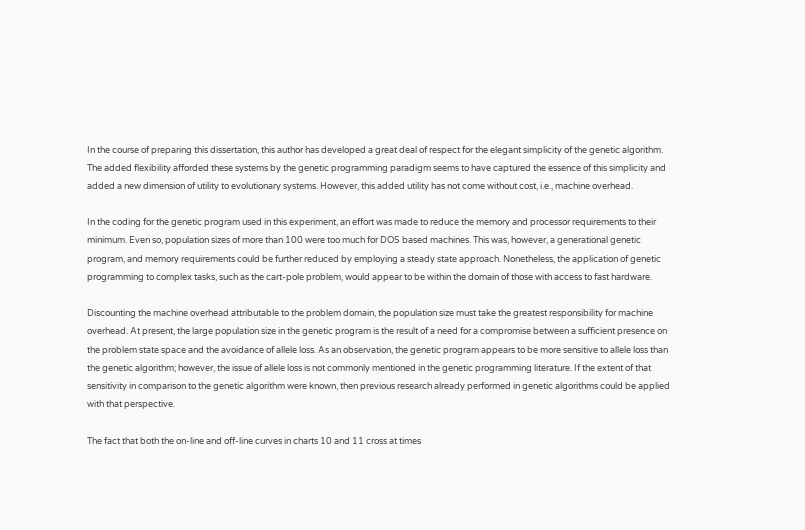In the course of preparing this dissertation, this author has developed a great deal of respect for the elegant simplicity of the genetic algorithm. The added flexibility afforded these systems by the genetic programming paradigm seems to have captured the essence of this simplicity and added a new dimension of utility to evolutionary systems. However, this added utility has not come without cost, i.e., machine overhead.

In the coding for the genetic program used in this experiment, an effort was made to reduce the memory and processor requirements to their minimum. Even so, population sizes of more than 100 were too much for DOS based machines. This was, however, a generational genetic program, and memory requirements could be further reduced by employing a steady state approach. Nonetheless, the application of genetic programming to complex tasks, such as the cart-pole problem, would appear to be within the domain of those with access to fast hardware.

Discounting the machine overhead attributable to the problem domain, the population size must take the greatest responsibility for machine overhead. At present, the large population size in the genetic program is the result of a need for a compromise between a sufficient presence on the problem state space and the avoidance of allele loss. As an observation, the genetic program appears to be more sensitive to allele loss than the genetic algorithm; however, the issue of allele loss is not commonly mentioned in the genetic programming literature. If the extent of that sensitivity in comparison to the genetic algorithm were known, then previous research already performed in genetic algorithms could be applied with that perspective.

The fact that both the on-line and off-line curves in charts 10 and 11 cross at times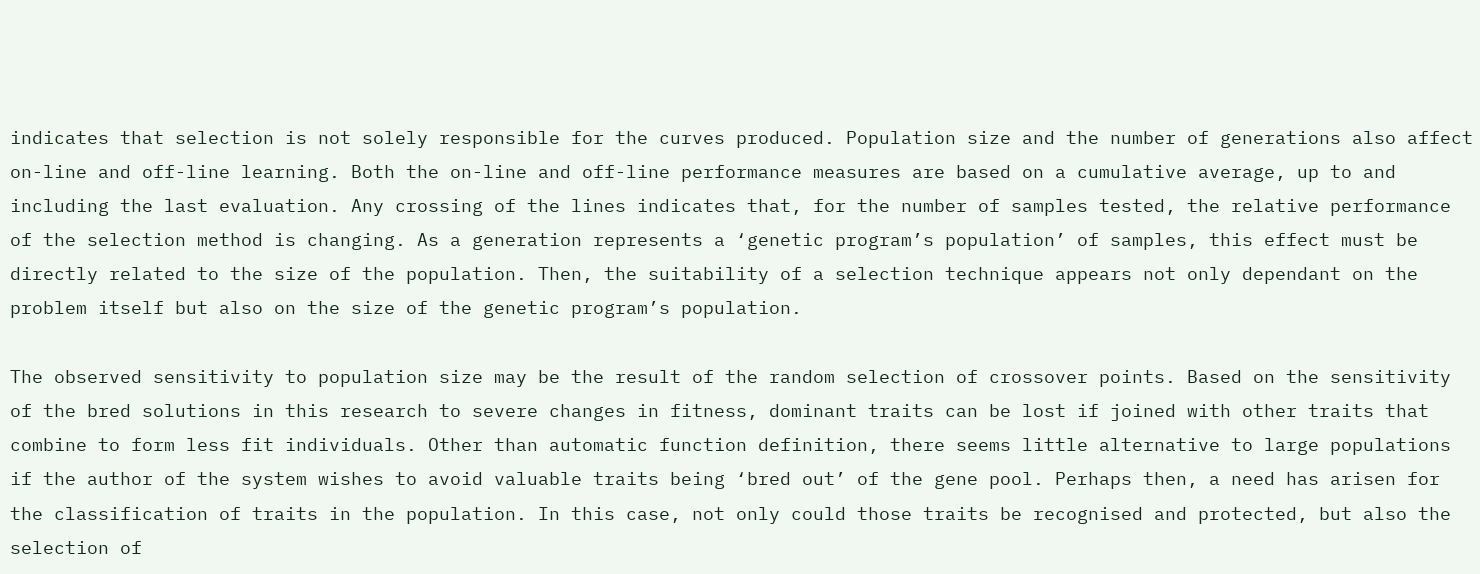indicates that selection is not solely responsible for the curves produced. Population size and the number of generations also affect on-line and off-line learning. Both the on-line and off-line performance measures are based on a cumulative average, up to and including the last evaluation. Any crossing of the lines indicates that, for the number of samples tested, the relative performance of the selection method is changing. As a generation represents a ‘genetic program’s population’ of samples, this effect must be directly related to the size of the population. Then, the suitability of a selection technique appears not only dependant on the problem itself but also on the size of the genetic program’s population.

The observed sensitivity to population size may be the result of the random selection of crossover points. Based on the sensitivity of the bred solutions in this research to severe changes in fitness, dominant traits can be lost if joined with other traits that combine to form less fit individuals. Other than automatic function definition, there seems little alternative to large populations if the author of the system wishes to avoid valuable traits being ‘bred out’ of the gene pool. Perhaps then, a need has arisen for the classification of traits in the population. In this case, not only could those traits be recognised and protected, but also the selection of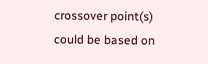crossover point(s) could be based on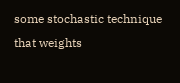some stochastic technique that weights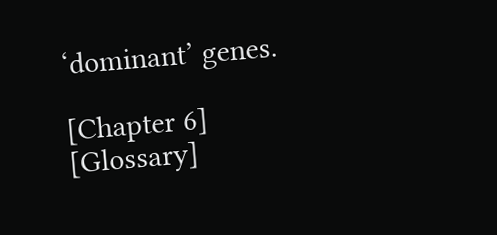‘dominant’ genes.

[Chapter 6] [Glossary]